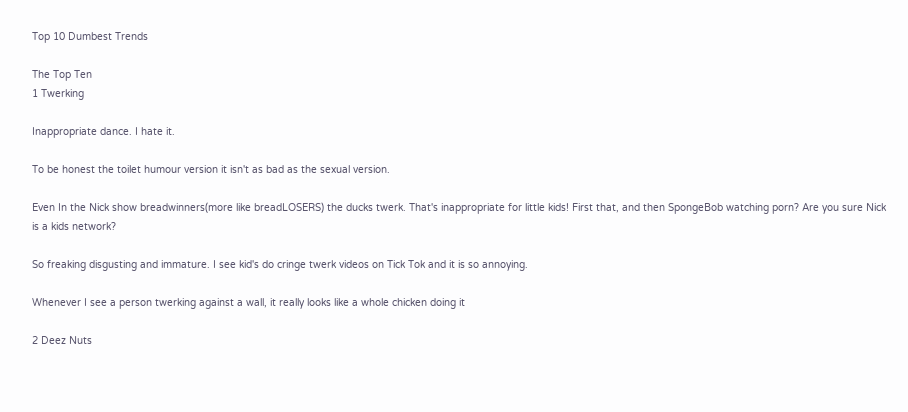Top 10 Dumbest Trends

The Top Ten
1 Twerking

Inappropriate dance. I hate it.

To be honest the toilet humour version it isn't as bad as the sexual version.

Even In the Nick show breadwinners(more like breadLOSERS) the ducks twerk. That's inappropriate for little kids! First that, and then SpongeBob watching porn? Are you sure Nick is a kids network?

So freaking disgusting and immature. I see kid's do cringe twerk videos on Tick Tok and it is so annoying.

Whenever I see a person twerking against a wall, it really looks like a whole chicken doing it

2 Deez Nuts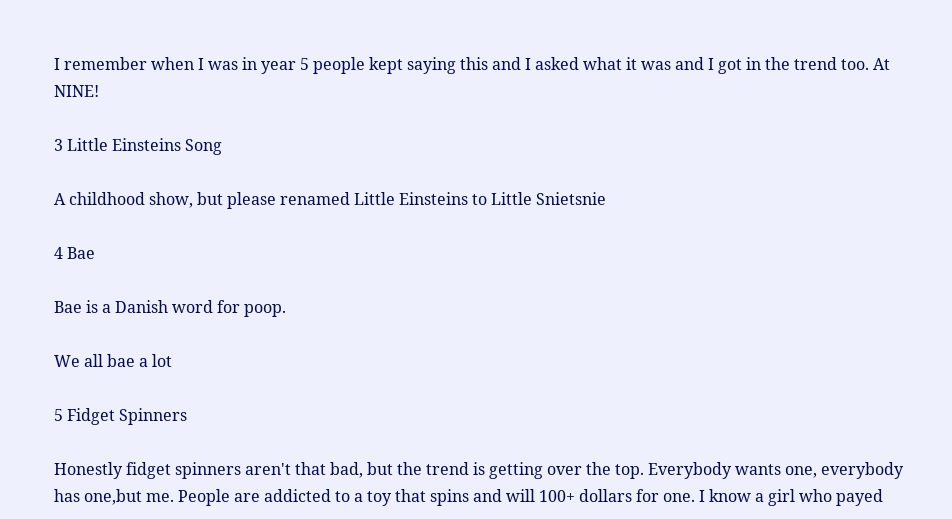I remember when I was in year 5 people kept saying this and I asked what it was and I got in the trend too. At NINE!

3 Little Einsteins Song

A childhood show, but please renamed Little Einsteins to Little Snietsnie

4 Bae

Bae is a Danish word for poop.

We all bae a lot

5 Fidget Spinners

Honestly fidget spinners aren't that bad, but the trend is getting over the top. Everybody wants one, everybody has one,but me. People are addicted to a toy that spins and will 100+ dollars for one. I know a girl who payed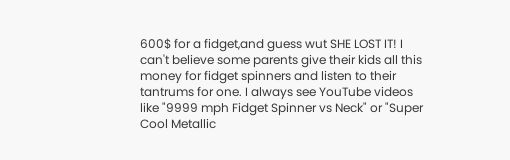600$ for a fidget,and guess wut SHE LOST IT! I can't believe some parents give their kids all this money for fidget spinners and listen to their tantrums for one. I always see YouTube videos like "9999 mph Fidget Spinner vs Neck" or "Super Cool Metallic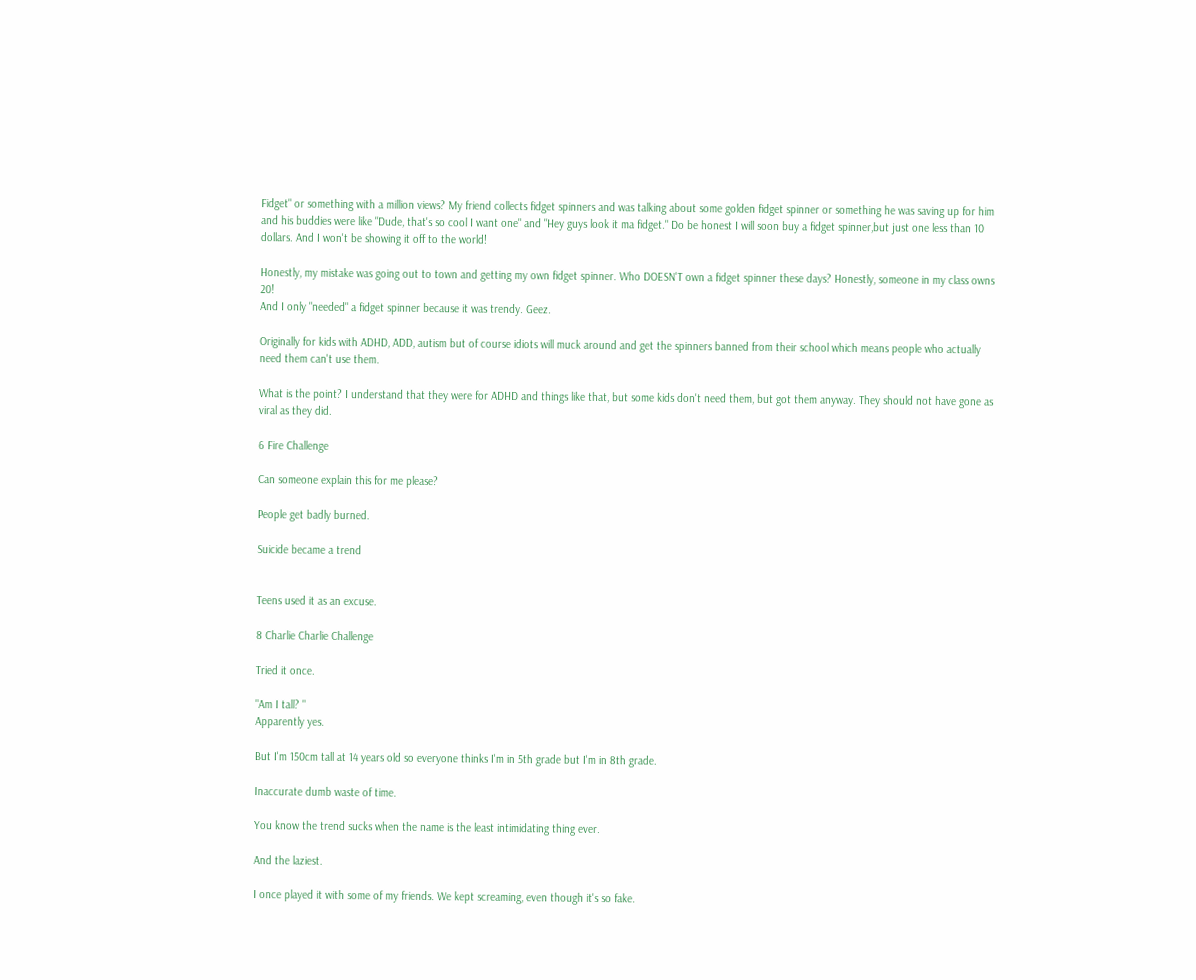Fidget" or something with a million views? My friend collects fidget spinners and was talking about some golden fidget spinner or something he was saving up for him and his buddies were like "Dude, that's so cool I want one" and "Hey guys look it ma fidget." Do be honest I will soon buy a fidget spinner,but just one less than 10 dollars. And I won't be showing it off to the world!

Honestly, my mistake was going out to town and getting my own fidget spinner. Who DOESN'T own a fidget spinner these days? Honestly, someone in my class owns 20!
And I only "needed" a fidget spinner because it was trendy. Geez.

Originally for kids with ADHD, ADD, autism but of course idiots will muck around and get the spinners banned from their school which means people who actually need them can't use them.

What is the point? I understand that they were for ADHD and things like that, but some kids don't need them, but got them anyway. They should not have gone as viral as they did.

6 Fire Challenge

Can someone explain this for me please?

People get badly burned.

Suicide became a trend


Teens used it as an excuse.

8 Charlie Charlie Challenge

Tried it once.

"Am I tall? "
Apparently yes.

But I'm 150cm tall at 14 years old so everyone thinks I'm in 5th grade but I'm in 8th grade.

Inaccurate dumb waste of time.

You know the trend sucks when the name is the least intimidating thing ever.

And the laziest.

I once played it with some of my friends. We kept screaming, even though it's so fake.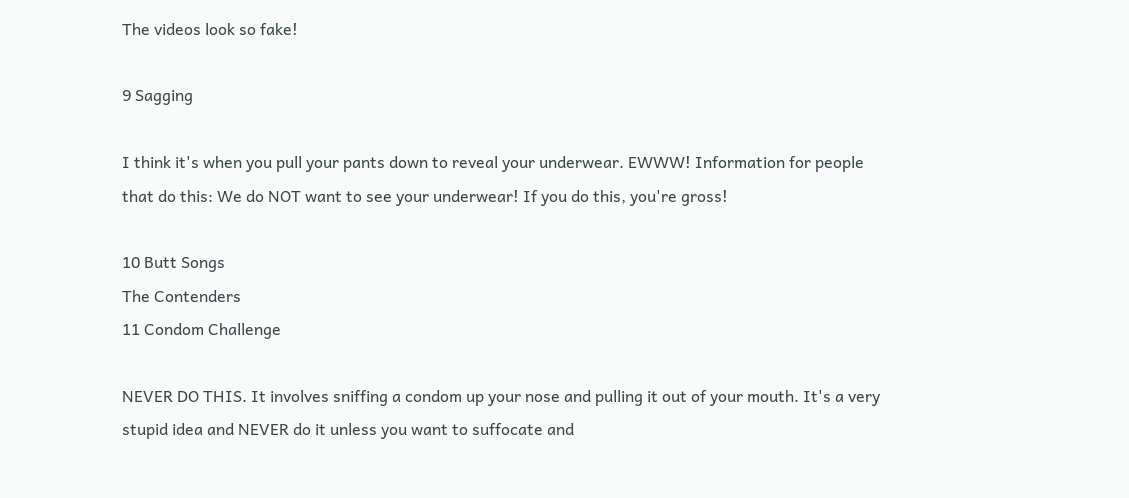The videos look so fake!

9 Sagging

I think it's when you pull your pants down to reveal your underwear. EWWW! Information for people that do this: We do NOT want to see your underwear! If you do this, you're gross!

10 Butt Songs
The Contenders
11 Condom Challenge

NEVER DO THIS. It involves sniffing a condom up your nose and pulling it out of your mouth. It's a very stupid idea and NEVER do it unless you want to suffocate and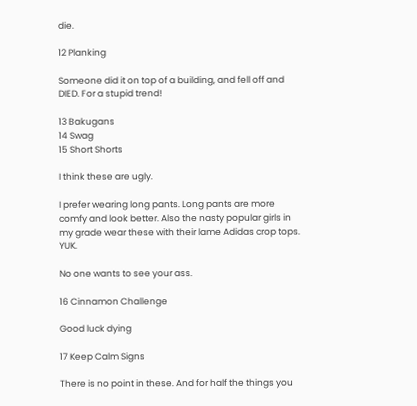die.

12 Planking

Someone did it on top of a building, and fell off and DIED. For a stupid trend!

13 Bakugans
14 Swag
15 Short Shorts

I think these are ugly.

I prefer wearing long pants. Long pants are more comfy and look better. Also the nasty popular girls in my grade wear these with their lame Adidas crop tops. YUK.

No one wants to see your ass.

16 Cinnamon Challenge

Good luck dying

17 Keep Calm Signs

There is no point in these. And for half the things you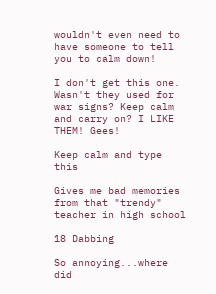wouldn't even need to have someone to tell you to calm down!

I don't get this one. Wasn't they used for war signs? Keep calm and carry on? I LIKE THEM! Gees!

Keep calm and type this

Gives me bad memories from that "trendy" teacher in high school

18 Dabbing

So annoying...where did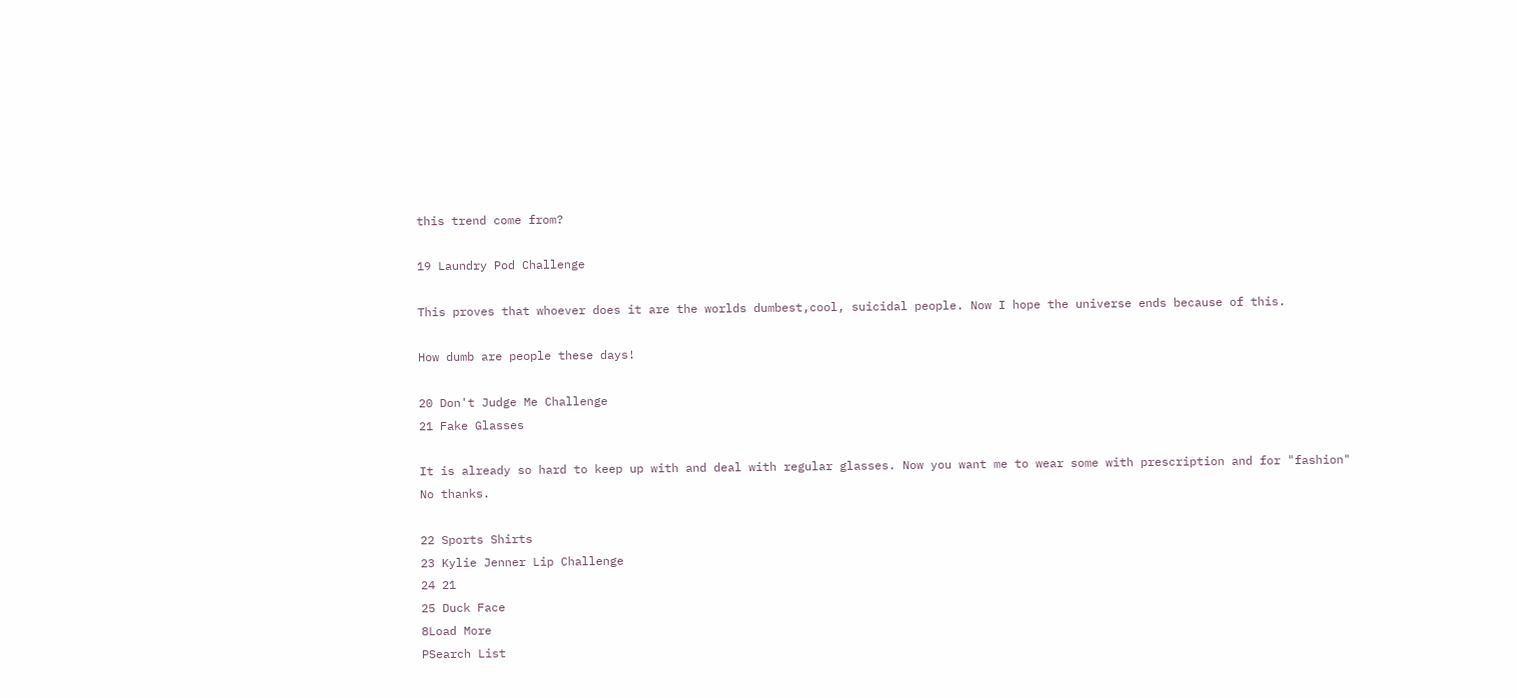this trend come from?

19 Laundry Pod Challenge

This proves that whoever does it are the worlds dumbest,cool, suicidal people. Now I hope the universe ends because of this.

How dumb are people these days!

20 Don't Judge Me Challenge
21 Fake Glasses

It is already so hard to keep up with and deal with regular glasses. Now you want me to wear some with prescription and for "fashion"
No thanks.

22 Sports Shirts
23 Kylie Jenner Lip Challenge
24 21
25 Duck Face
8Load More
PSearch List